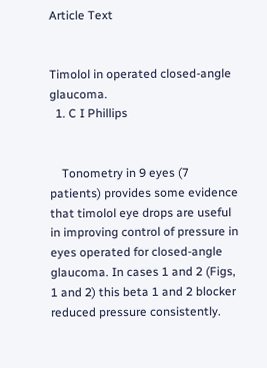Article Text


Timolol in operated closed-angle glaucoma.
  1. C I Phillips


    Tonometry in 9 eyes (7 patients) provides some evidence that timolol eye drops are useful in improving control of pressure in eyes operated for closed-angle glaucoma. In cases 1 and 2 (Figs, 1 and 2) this beta 1 and 2 blocker reduced pressure consistently.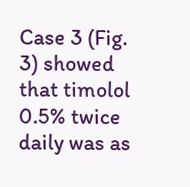Case 3 (Fig. 3) showed that timolol 0.5% twice daily was as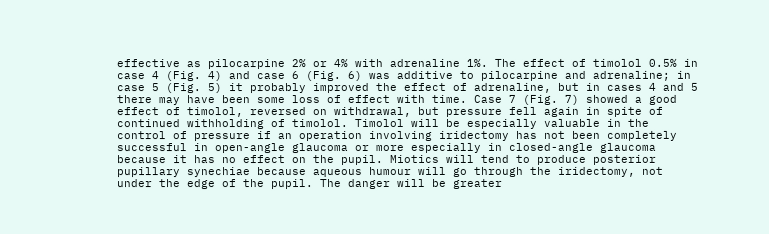effective as pilocarpine 2% or 4% with adrenaline 1%. The effect of timolol 0.5% in case 4 (Fig. 4) and case 6 (Fig. 6) was additive to pilocarpine and adrenaline; in case 5 (Fig. 5) it probably improved the effect of adrenaline, but in cases 4 and 5 there may have been some loss of effect with time. Case 7 (Fig. 7) showed a good effect of timolol, reversed on withdrawal, but pressure fell again in spite of continued withholding of timolol. Timolol will be especially valuable in the control of pressure if an operation involving iridectomy has not been completely successful in open-angle glaucoma or more especially in closed-angle glaucoma because it has no effect on the pupil. Miotics will tend to produce posterior pupillary synechiae because aqueous humour will go through the iridectomy, not under the edge of the pupil. The danger will be greater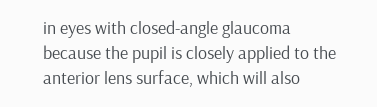in eyes with closed-angle glaucoma because the pupil is closely applied to the anterior lens surface, which will also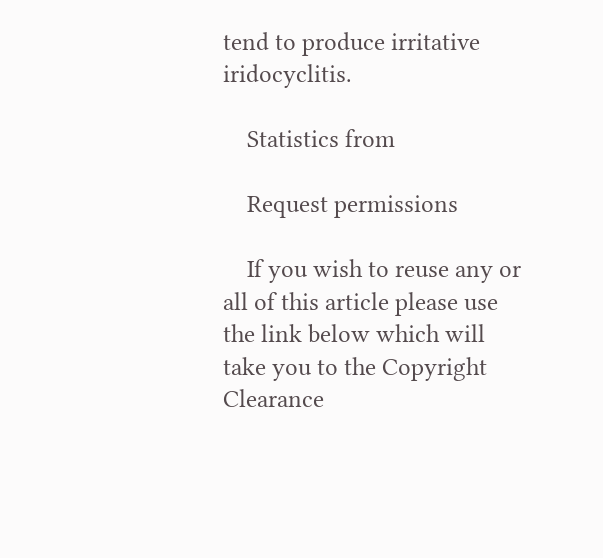tend to produce irritative iridocyclitis.

    Statistics from

    Request permissions

    If you wish to reuse any or all of this article please use the link below which will take you to the Copyright Clearance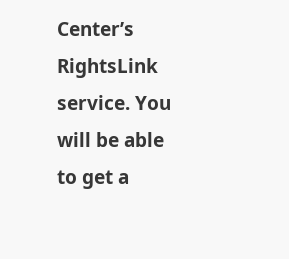Center’s RightsLink service. You will be able to get a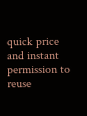quick price and instant permission to reuse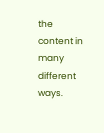the content in many different ways.